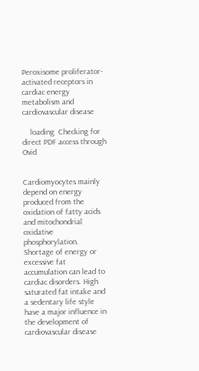Peroxisome proliferator-activated receptors in cardiac energy metabolism and cardiovascular disease

    loading  Checking for direct PDF access through Ovid


Cardiomyocytes mainly depend on energy produced from the oxidation of fatty acids and mitochondrial oxidative phosphorylation. Shortage of energy or excessive fat accumulation can lead to cardiac disorders. High saturated fat intake and a sedentary life style have a major influence in the development of cardiovascular disease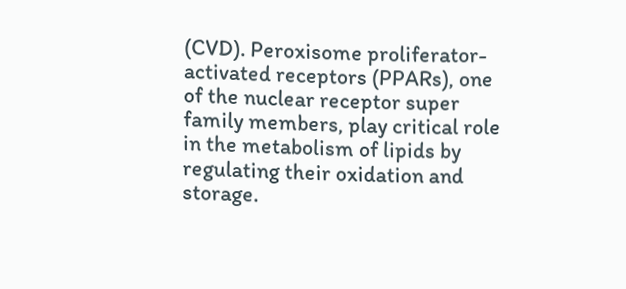(CVD). Peroxisome proliferator-activated receptors (PPARs), one of the nuclear receptor super family members, play critical role in the metabolism of lipids by regulating their oxidation and storage.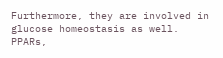Furthermore, they are involved in glucose homeostasis as well. PPARs,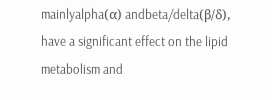mainlyalpha(α) andbeta/delta(β/δ), have a significant effect on the lipid metabolism and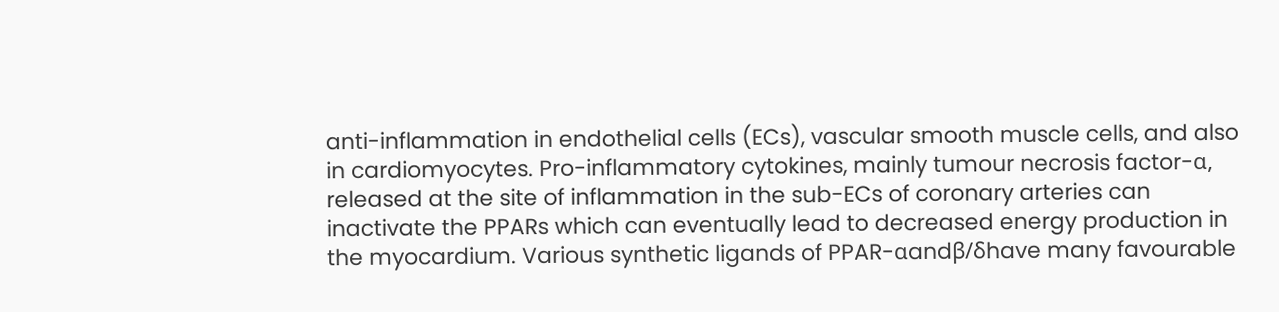anti-inflammation in endothelial cells (ECs), vascular smooth muscle cells, and also in cardiomyocytes. Pro-inflammatory cytokines, mainly tumour necrosis factor-α, released at the site of inflammation in the sub-ECs of coronary arteries can inactivate the PPARs which can eventually lead to decreased energy production in the myocardium. Various synthetic ligands of PPAR-αandβ/δhave many favourable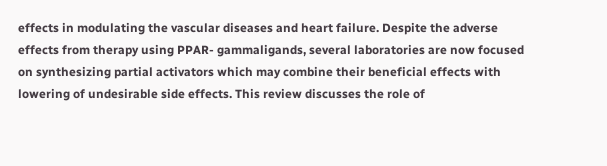effects in modulating the vascular diseases and heart failure. Despite the adverse effects from therapy using PPAR- gammaligands, several laboratories are now focused on synthesizing partial activators which may combine their beneficial effects with lowering of undesirable side effects. This review discusses the role of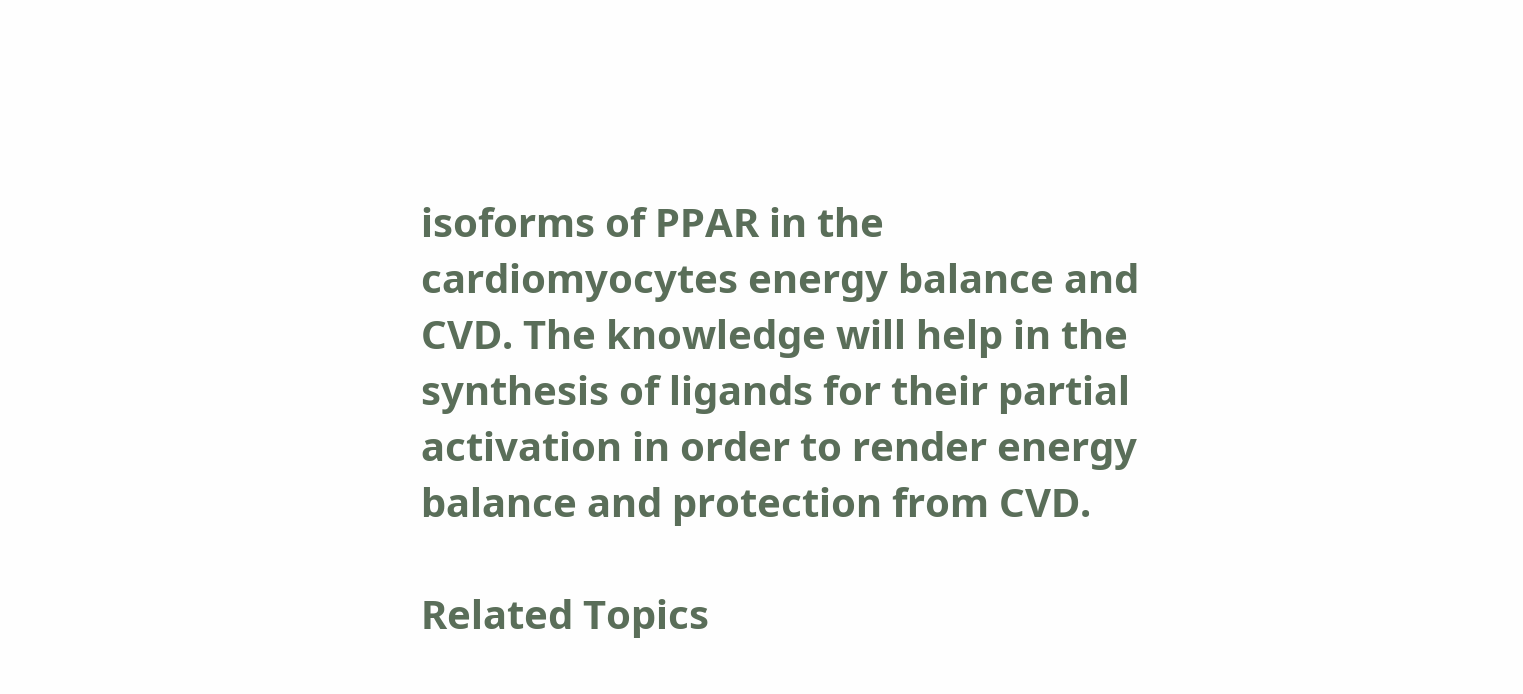isoforms of PPAR in the cardiomyocytes energy balance and CVD. The knowledge will help in the synthesis of ligands for their partial activation in order to render energy balance and protection from CVD.

Related Topics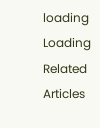loading  Loading Related Articles